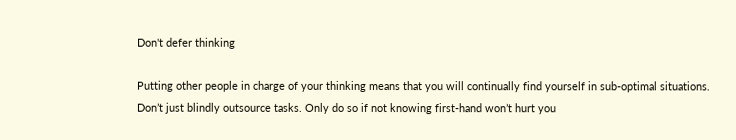Don't defer thinking

Putting other people in charge of your thinking means that you will continually find yourself in sub-optimal situations. Don’t just blindly outsource tasks. Only do so if not knowing first-hand won’t hurt you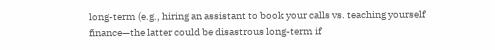long-term (e.g., hiring an assistant to book your calls vs. teaching yourself finance—the latter could be disastrous long-term if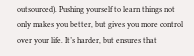outsourced). Pushing yourself to learn things not only makes you better, but gives you more control over your life. It’s harder, but ensures that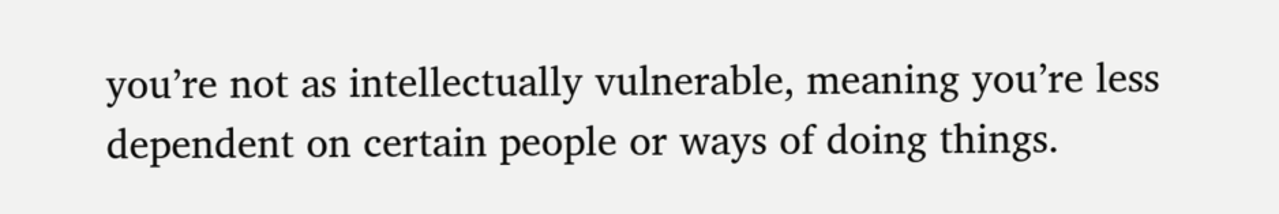you’re not as intellectually vulnerable, meaning you’re less dependent on certain people or ways of doing things.